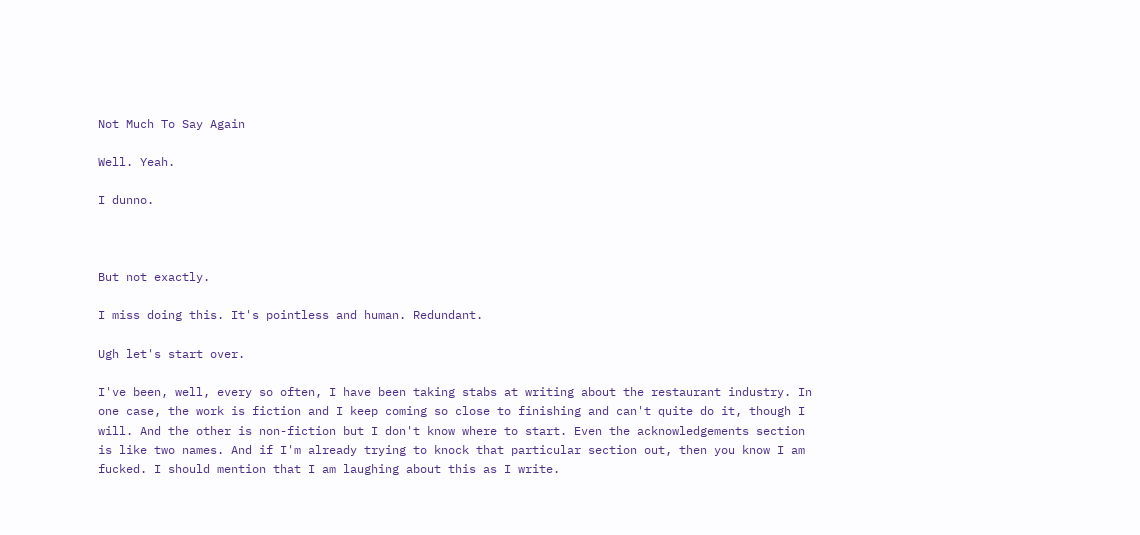Not Much To Say Again

Well. Yeah.

I dunno.



But not exactly.

I miss doing this. It's pointless and human. Redundant.

Ugh let's start over.

I've been, well, every so often, I have been taking stabs at writing about the restaurant industry. In one case, the work is fiction and I keep coming so close to finishing and can't quite do it, though I will. And the other is non-fiction but I don't know where to start. Even the acknowledgements section is like two names. And if I'm already trying to knock that particular section out, then you know I am fucked. I should mention that I am laughing about this as I write.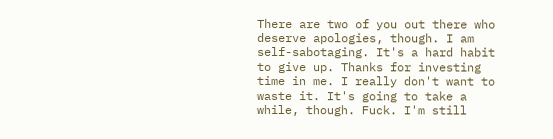There are two of you out there who deserve apologies, though. I am self-sabotaging. It's a hard habit to give up. Thanks for investing time in me. I really don't want to waste it. It's going to take a while, though. Fuck. I'm still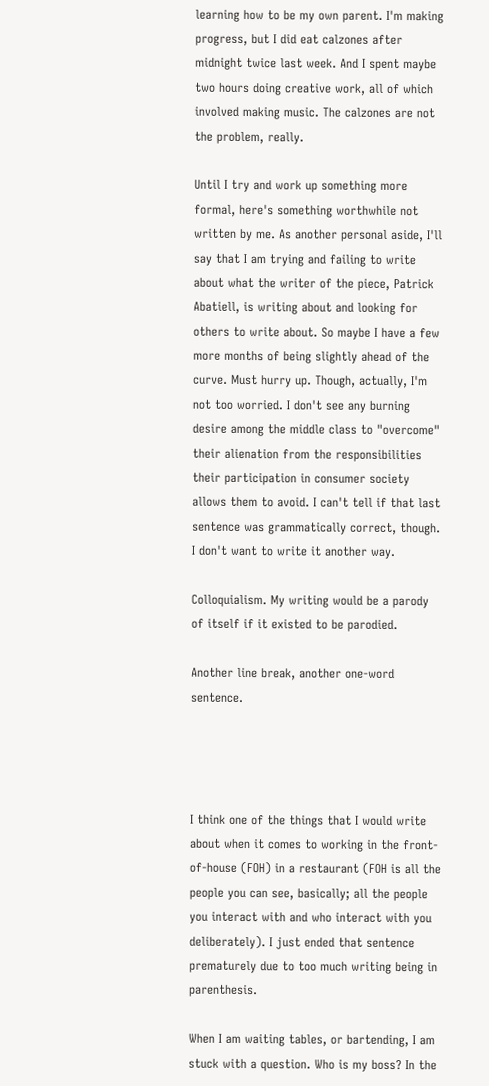learning how to be my own parent. I'm making progress, but I did eat calzones after midnight twice last week. And I spent maybe two hours doing creative work, all of which involved making music. The calzones are not the problem, really.

Until I try and work up something more formal, here's something worthwhile not written by me. As another personal aside, I'll say that I am trying and failing to write about what the writer of the piece, Patrick Abatiell, is writing about and looking for others to write about. So maybe I have a few more months of being slightly ahead of the curve. Must hurry up. Though, actually, I'm not too worried. I don't see any burning desire among the middle class to "overcome" their alienation from the responsibilities their participation in consumer society allows them to avoid. I can't tell if that last sentence was grammatically correct, though. I don't want to write it another way.

Colloquialism. My writing would be a parody of itself if it existed to be parodied.

Another line break, another one-word sentence.




I think one of the things that I would write about when it comes to working in the front-of-house (FOH) in a restaurant (FOH is all the people you can see, basically; all the people you interact with and who interact with you deliberately). I just ended that sentence prematurely due to too much writing being in parenthesis.

When I am waiting tables, or bartending, I am stuck with a question. Who is my boss? In the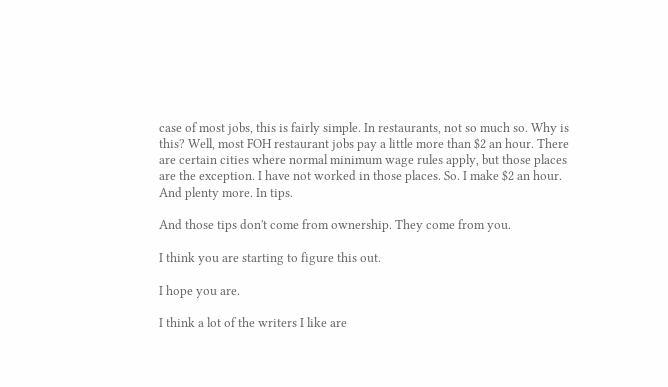case of most jobs, this is fairly simple. In restaurants, not so much so. Why is this? Well, most FOH restaurant jobs pay a little more than $2 an hour. There are certain cities where normal minimum wage rules apply, but those places are the exception. I have not worked in those places. So. I make $2 an hour. And plenty more. In tips.

And those tips don't come from ownership. They come from you.

I think you are starting to figure this out.

I hope you are.

I think a lot of the writers I like are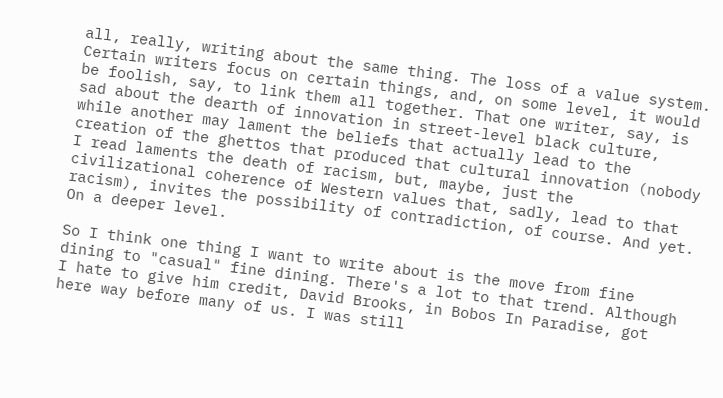all, really, writing about the same thing. The loss of a value system. Certain writers focus on certain things, and, on some level, it would be foolish, say, to link them all together. That one writer, say, is sad about the dearth of innovation in street-level black culture, while another may lament the beliefs that actually lead to the creation of the ghettos that produced that cultural innovation (nobody I read laments the death of racism, but, maybe, just the civilizational coherence of Western values that, sadly, lead to that racism), invites the possibility of contradiction, of course. And yet. On a deeper level.

So I think one thing I want to write about is the move from fine dining to "casual" fine dining. There's a lot to that trend. Although I hate to give him credit, David Brooks, in Bobos In Paradise, got here way before many of us. I was still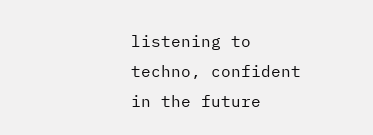listening to techno, confident in the future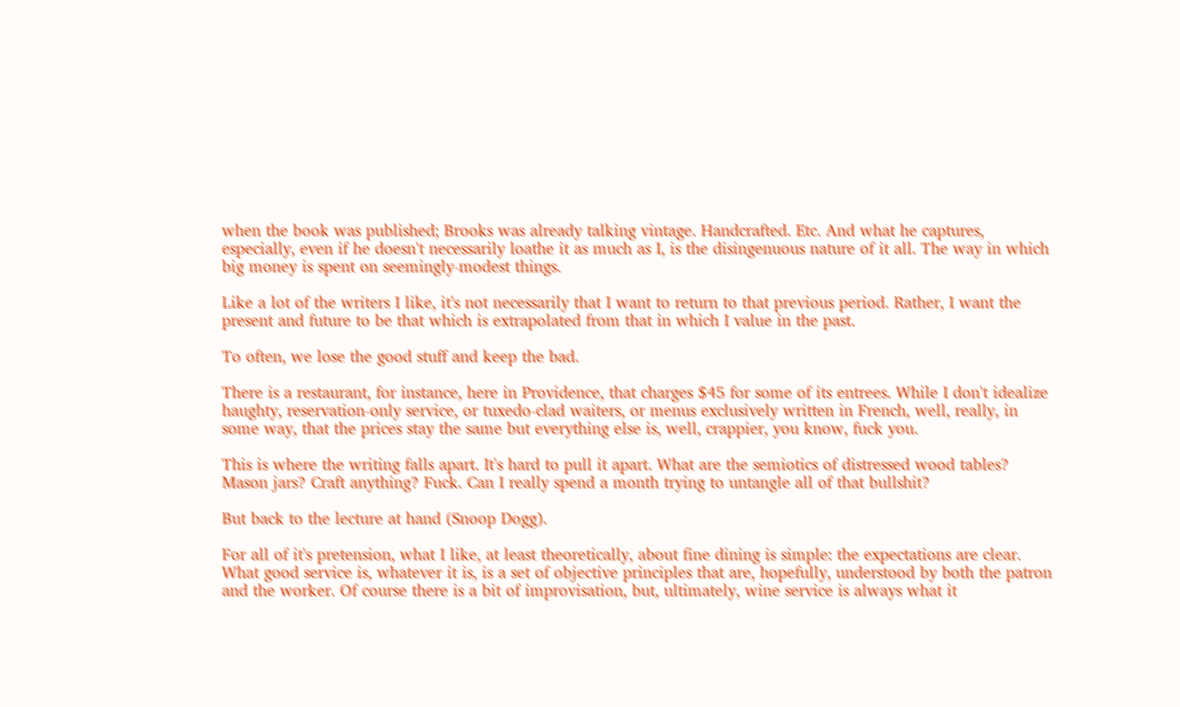when the book was published; Brooks was already talking vintage. Handcrafted. Etc. And what he captures, especially, even if he doesn't necessarily loathe it as much as I, is the disingenuous nature of it all. The way in which big money is spent on seemingly-modest things.

Like a lot of the writers I like, it's not necessarily that I want to return to that previous period. Rather, I want the present and future to be that which is extrapolated from that in which I value in the past.

To often, we lose the good stuff and keep the bad.

There is a restaurant, for instance, here in Providence, that charges $45 for some of its entrees. While I don't idealize haughty, reservation-only service, or tuxedo-clad waiters, or menus exclusively written in French, well, really, in some way, that the prices stay the same but everything else is, well, crappier, you know, fuck you.

This is where the writing falls apart. It's hard to pull it apart. What are the semiotics of distressed wood tables? Mason jars? Craft anything? Fuck. Can I really spend a month trying to untangle all of that bullshit?

But back to the lecture at hand (Snoop Dogg).

For all of it's pretension, what I like, at least theoretically, about fine dining is simple: the expectations are clear. What good service is, whatever it is, is a set of objective principles that are, hopefully, understood by both the patron and the worker. Of course there is a bit of improvisation, but, ultimately, wine service is always what it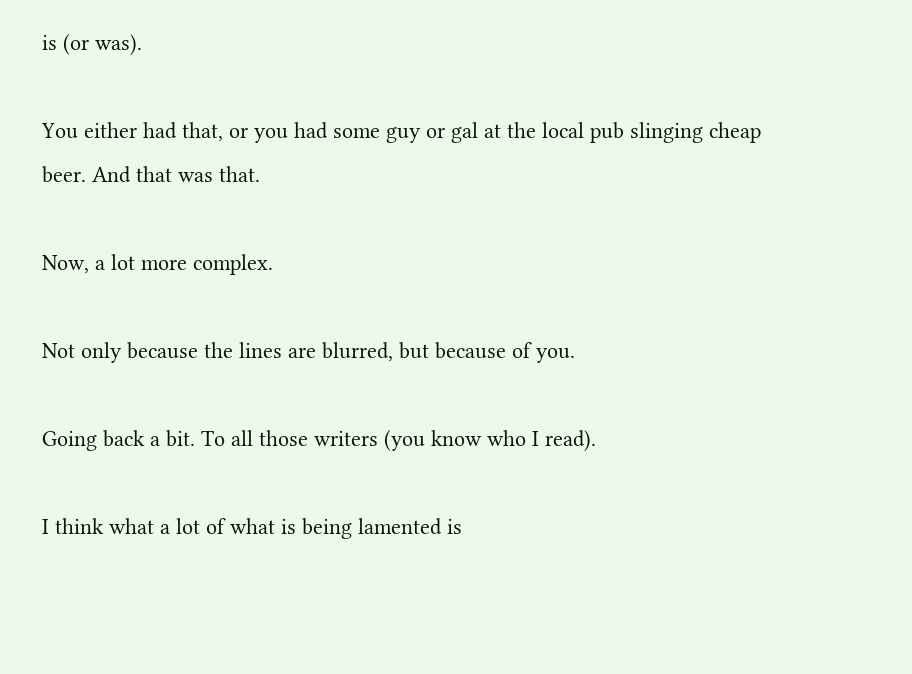is (or was).

You either had that, or you had some guy or gal at the local pub slinging cheap beer. And that was that.

Now, a lot more complex.

Not only because the lines are blurred, but because of you.

Going back a bit. To all those writers (you know who I read).

I think what a lot of what is being lamented is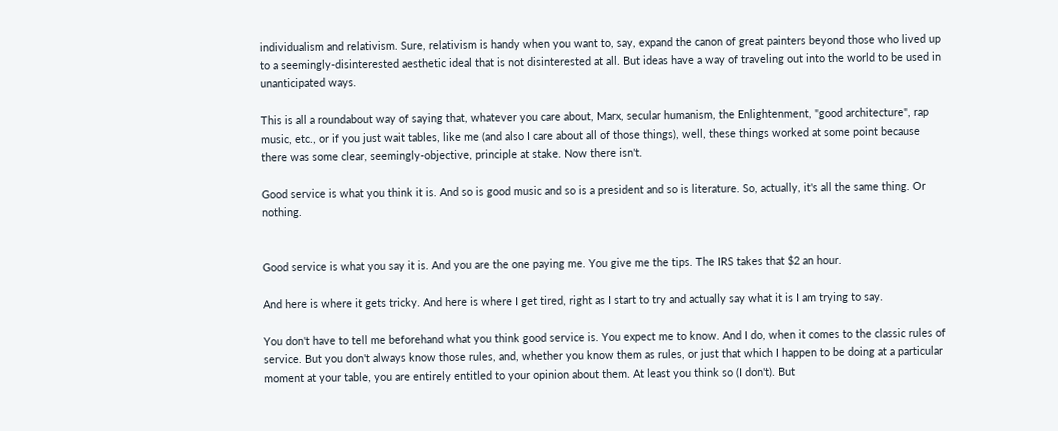individualism and relativism. Sure, relativism is handy when you want to, say, expand the canon of great painters beyond those who lived up to a seemingly-disinterested aesthetic ideal that is not disinterested at all. But ideas have a way of traveling out into the world to be used in unanticipated ways.

This is all a roundabout way of saying that, whatever you care about, Marx, secular humanism, the Enlightenment, "good architecture", rap music, etc., or if you just wait tables, like me (and also I care about all of those things), well, these things worked at some point because there was some clear, seemingly-objective, principle at stake. Now there isn't.

Good service is what you think it is. And so is good music and so is a president and so is literature. So, actually, it's all the same thing. Or nothing.


Good service is what you say it is. And you are the one paying me. You give me the tips. The IRS takes that $2 an hour.

And here is where it gets tricky. And here is where I get tired, right as I start to try and actually say what it is I am trying to say.

You don't have to tell me beforehand what you think good service is. You expect me to know. And I do, when it comes to the classic rules of service. But you don't always know those rules, and, whether you know them as rules, or just that which I happen to be doing at a particular moment at your table, you are entirely entitled to your opinion about them. At least you think so (I don't). But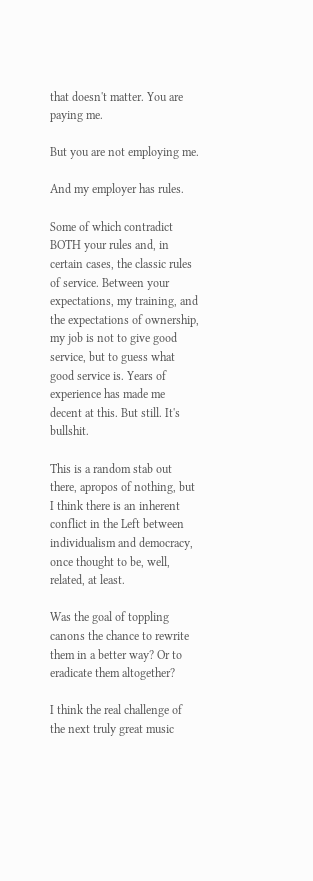that doesn't matter. You are paying me.

But you are not employing me.

And my employer has rules.

Some of which contradict BOTH your rules and, in certain cases, the classic rules of service. Between your expectations, my training, and the expectations of ownership, my job is not to give good service, but to guess what good service is. Years of experience has made me decent at this. But still. It's bullshit.

This is a random stab out there, apropos of nothing, but I think there is an inherent conflict in the Left between individualism and democracy, once thought to be, well, related, at least.

Was the goal of toppling canons the chance to rewrite them in a better way? Or to eradicate them altogether?

I think the real challenge of the next truly great music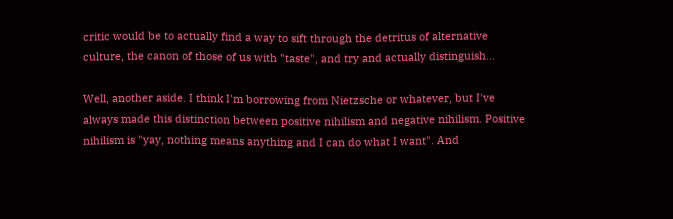critic would be to actually find a way to sift through the detritus of alternative culture, the canon of those of us with "taste", and try and actually distinguish...

Well, another aside. I think I'm borrowing from Nietzsche or whatever, but I've always made this distinction between positive nihilism and negative nihilism. Positive nihilism is "yay, nothing means anything and I can do what I want". And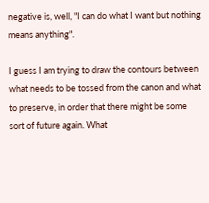negative is, well, "I can do what I want but nothing means anything".

I guess I am trying to draw the contours between what needs to be tossed from the canon and what to preserve, in order that there might be some sort of future again. What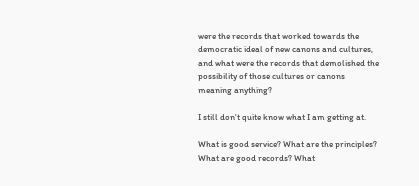were the records that worked towards the democratic ideal of new canons and cultures, and what were the records that demolished the possibility of those cultures or canons meaning anything?

I still don't quite know what I am getting at.

What is good service? What are the principles? What are good records? What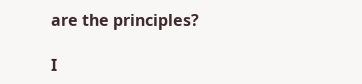are the principles?

I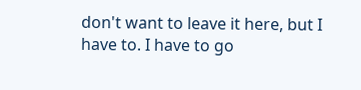don't want to leave it here, but I have to. I have to go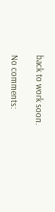back to work soon.

No comments: